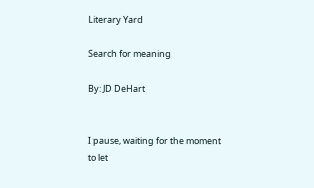Literary Yard

Search for meaning

By: JD DeHart


I pause, waiting for the moment
to let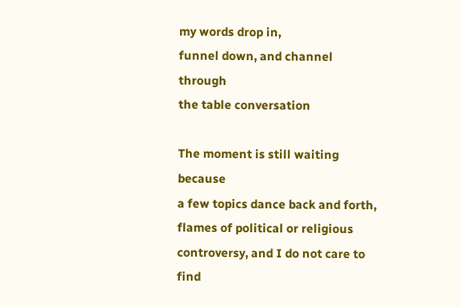my words drop in,
funnel down, and channel through
the table conversation

The moment is still waiting because
a few topics dance back and forth,
flames of political or religious
controversy, and I do not care to find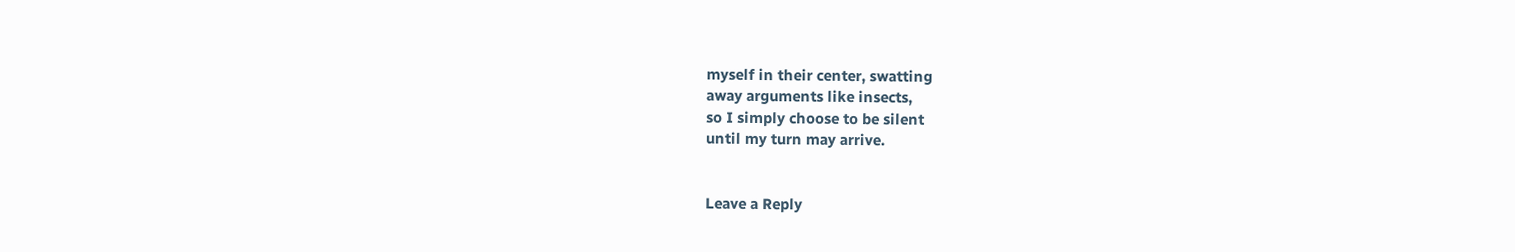myself in their center, swatting
away arguments like insects,
so I simply choose to be silent
until my turn may arrive.


Leave a Reply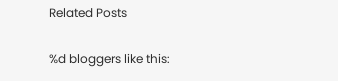Related Posts

%d bloggers like this: